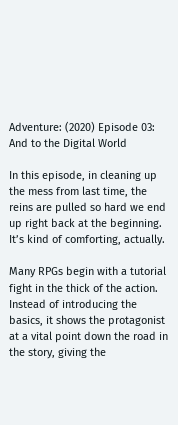Adventure: (2020) Episode 03: And to the Digital World

In this episode, in cleaning up the mess from last time, the reins are pulled so hard we end up right back at the beginning. It’s kind of comforting, actually.

Many RPGs begin with a tutorial fight in the thick of the action. Instead of introducing the basics, it shows the protagonist at a vital point down the road in the story, giving the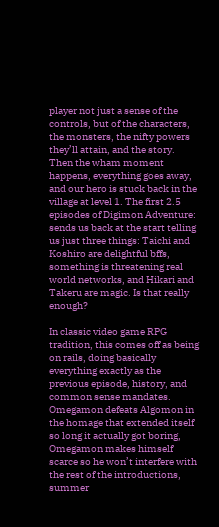player not just a sense of the controls, but of the characters, the monsters, the nifty powers they’ll attain, and the story. Then the wham moment happens, everything goes away, and our hero is stuck back in the village at level 1. The first 2.5 episodes of Digimon Adventure: sends us back at the start telling us just three things: Taichi and Koshiro are delightful bffs, something is threatening real world networks, and Hikari and Takeru are magic. Is that really enough?

In classic video game RPG tradition, this comes off as being on rails, doing basically everything exactly as the previous episode, history, and common sense mandates. Omegamon defeats Algomon in the homage that extended itself so long it actually got boring, Omegamon makes himself scarce so he won’t interfere with the rest of the introductions, summer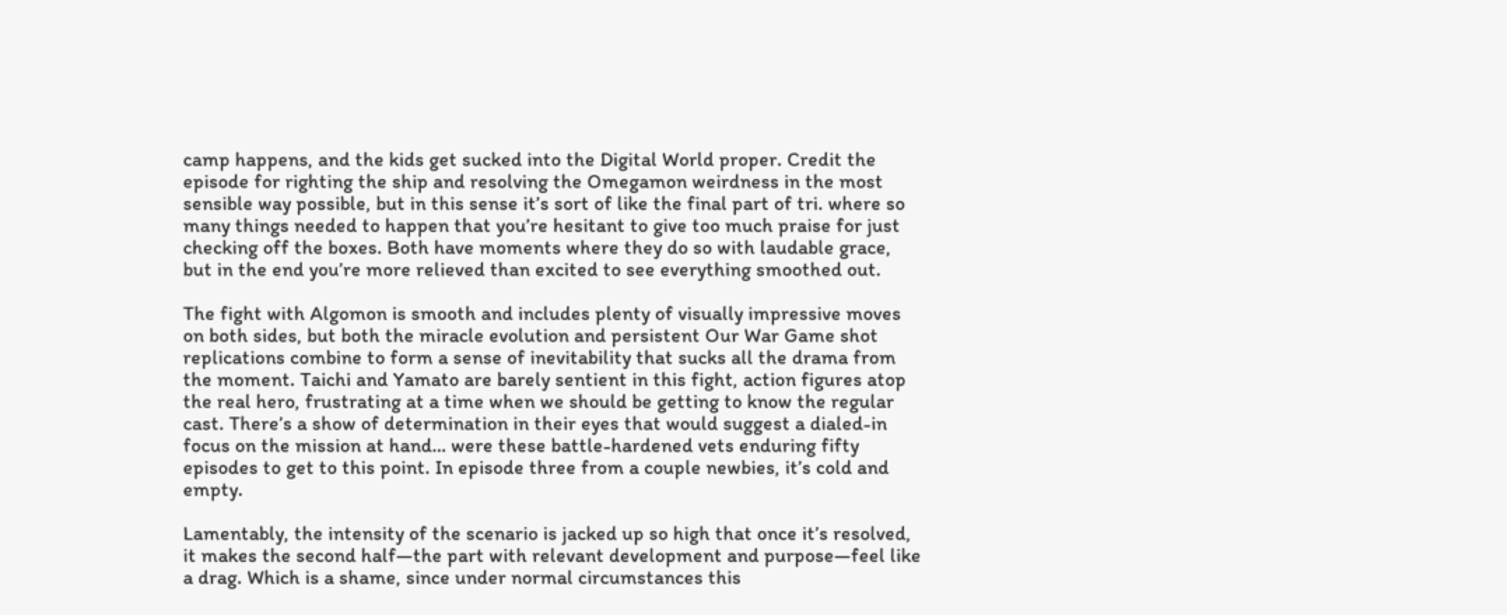camp happens, and the kids get sucked into the Digital World proper. Credit the episode for righting the ship and resolving the Omegamon weirdness in the most sensible way possible, but in this sense it’s sort of like the final part of tri. where so many things needed to happen that you’re hesitant to give too much praise for just checking off the boxes. Both have moments where they do so with laudable grace, but in the end you’re more relieved than excited to see everything smoothed out.

The fight with Algomon is smooth and includes plenty of visually impressive moves on both sides, but both the miracle evolution and persistent Our War Game shot replications combine to form a sense of inevitability that sucks all the drama from the moment. Taichi and Yamato are barely sentient in this fight, action figures atop the real hero, frustrating at a time when we should be getting to know the regular cast. There’s a show of determination in their eyes that would suggest a dialed-in focus on the mission at hand… were these battle-hardened vets enduring fifty episodes to get to this point. In episode three from a couple newbies, it’s cold and empty.

Lamentably, the intensity of the scenario is jacked up so high that once it’s resolved, it makes the second half—the part with relevant development and purpose—feel like a drag. Which is a shame, since under normal circumstances this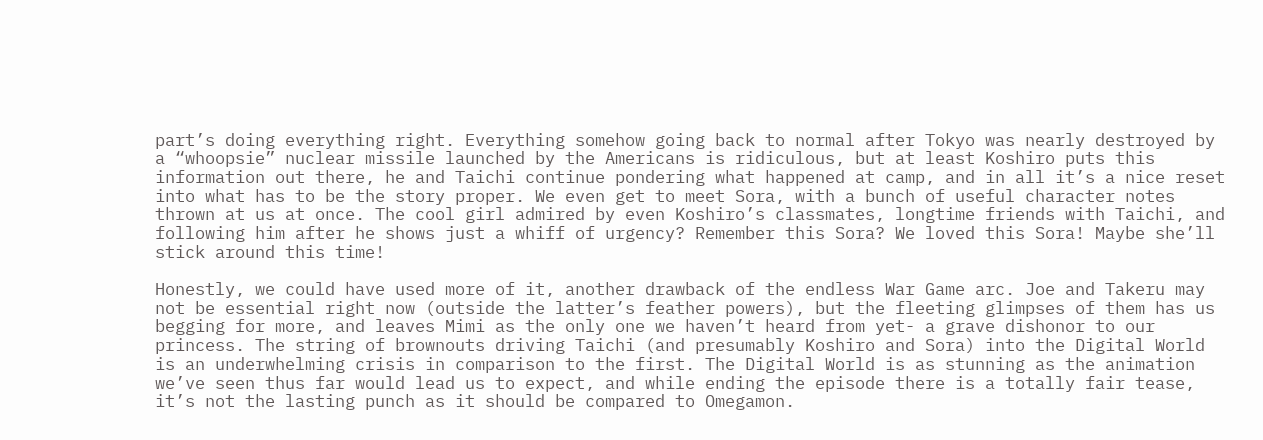part’s doing everything right. Everything somehow going back to normal after Tokyo was nearly destroyed by a “whoopsie” nuclear missile launched by the Americans is ridiculous, but at least Koshiro puts this information out there, he and Taichi continue pondering what happened at camp, and in all it’s a nice reset into what has to be the story proper. We even get to meet Sora, with a bunch of useful character notes thrown at us at once. The cool girl admired by even Koshiro’s classmates, longtime friends with Taichi, and following him after he shows just a whiff of urgency? Remember this Sora? We loved this Sora! Maybe she’ll stick around this time!

Honestly, we could have used more of it, another drawback of the endless War Game arc. Joe and Takeru may not be essential right now (outside the latter’s feather powers), but the fleeting glimpses of them has us begging for more, and leaves Mimi as the only one we haven’t heard from yet- a grave dishonor to our princess. The string of brownouts driving Taichi (and presumably Koshiro and Sora) into the Digital World is an underwhelming crisis in comparison to the first. The Digital World is as stunning as the animation we’ve seen thus far would lead us to expect, and while ending the episode there is a totally fair tease, it’s not the lasting punch as it should be compared to Omegamon.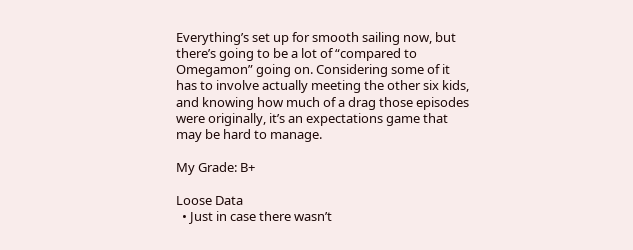Everything’s set up for smooth sailing now, but there’s going to be a lot of “compared to Omegamon” going on. Considering some of it has to involve actually meeting the other six kids, and knowing how much of a drag those episodes were originally, it’s an expectations game that may be hard to manage.

My Grade: B+

Loose Data
  • Just in case there wasn’t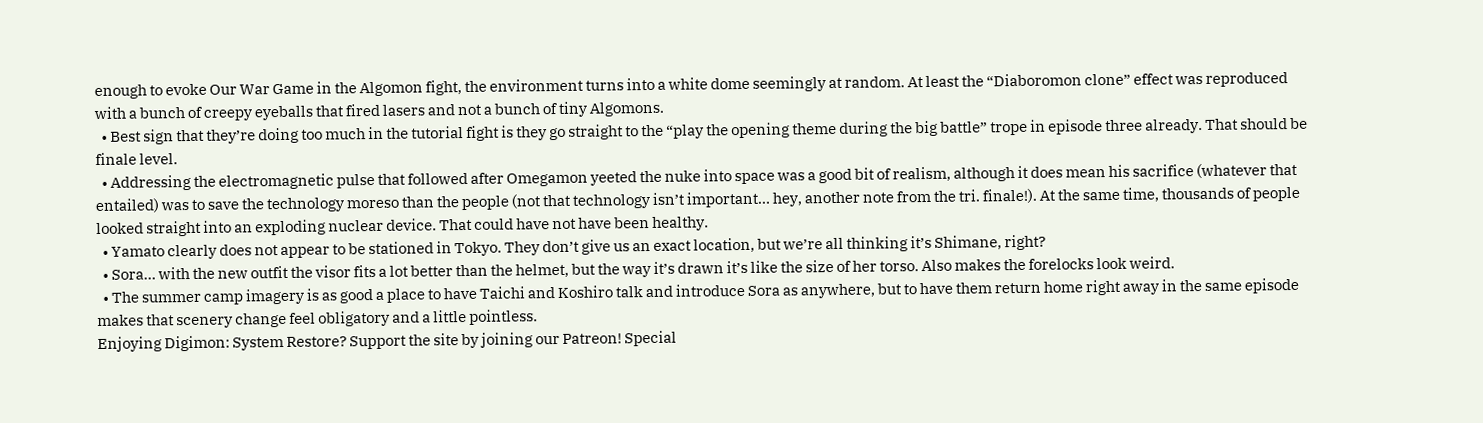enough to evoke Our War Game in the Algomon fight, the environment turns into a white dome seemingly at random. At least the “Diaboromon clone” effect was reproduced with a bunch of creepy eyeballs that fired lasers and not a bunch of tiny Algomons.
  • Best sign that they’re doing too much in the tutorial fight is they go straight to the “play the opening theme during the big battle” trope in episode three already. That should be finale level.
  • Addressing the electromagnetic pulse that followed after Omegamon yeeted the nuke into space was a good bit of realism, although it does mean his sacrifice (whatever that entailed) was to save the technology moreso than the people (not that technology isn’t important… hey, another note from the tri. finale!). At the same time, thousands of people looked straight into an exploding nuclear device. That could have not have been healthy.
  • Yamato clearly does not appear to be stationed in Tokyo. They don’t give us an exact location, but we’re all thinking it’s Shimane, right?
  • Sora… with the new outfit the visor fits a lot better than the helmet, but the way it’s drawn it’s like the size of her torso. Also makes the forelocks look weird.
  • The summer camp imagery is as good a place to have Taichi and Koshiro talk and introduce Sora as anywhere, but to have them return home right away in the same episode makes that scenery change feel obligatory and a little pointless.
Enjoying Digimon: System Restore? Support the site by joining our Patreon! Special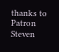thanks to Patron Steven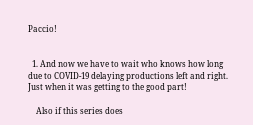Paccio!


  1. And now we have to wait who knows how long due to COVID-19 delaying productions left and right. Just when it was getting to the good part!

    Also if this series does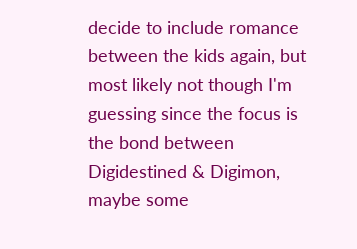decide to include romance between the kids again, but most likely not though I'm guessing since the focus is the bond between Digidestined & Digimon, maybe some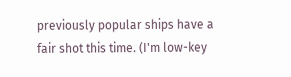previously popular ships have a fair shot this time. (I'm low-key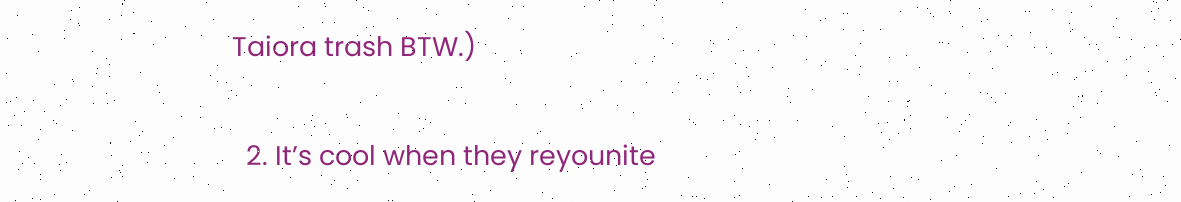Taiora trash BTW.)

  2. It’s cool when they reyounite